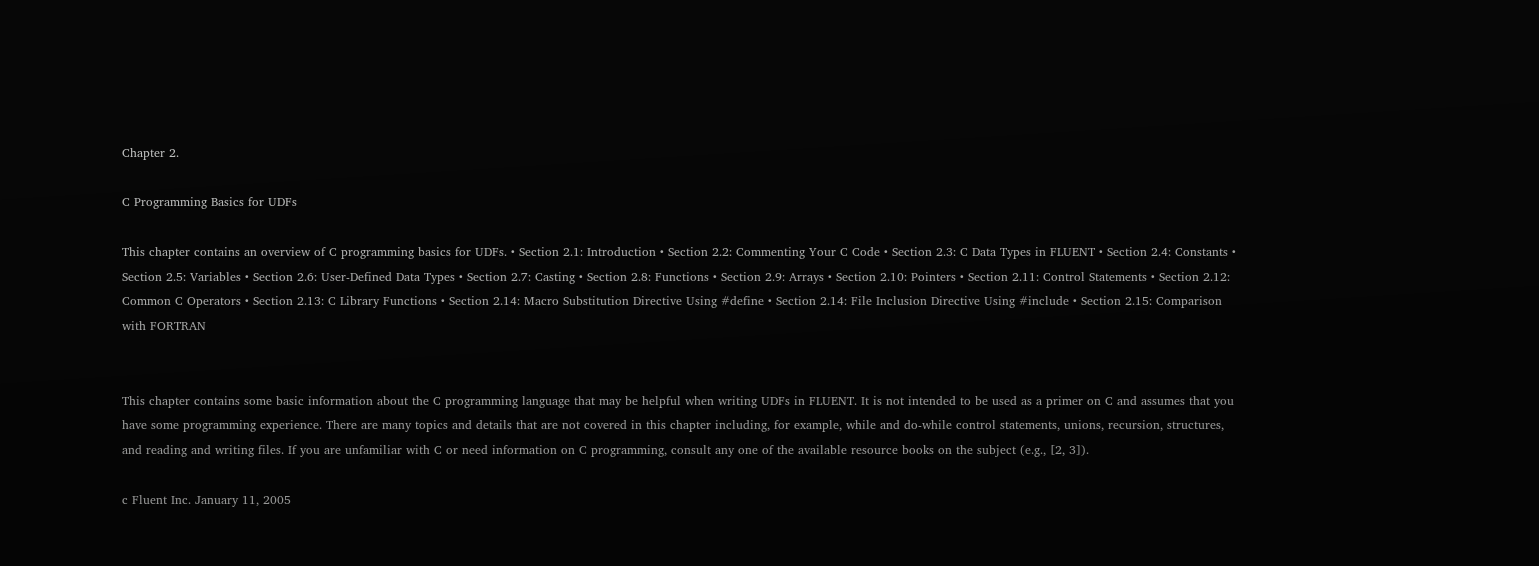Chapter 2.

C Programming Basics for UDFs

This chapter contains an overview of C programming basics for UDFs. • Section 2.1: Introduction • Section 2.2: Commenting Your C Code • Section 2.3: C Data Types in FLUENT • Section 2.4: Constants • Section 2.5: Variables • Section 2.6: User-Defined Data Types • Section 2.7: Casting • Section 2.8: Functions • Section 2.9: Arrays • Section 2.10: Pointers • Section 2.11: Control Statements • Section 2.12: Common C Operators • Section 2.13: C Library Functions • Section 2.14: Macro Substitution Directive Using #define • Section 2.14: File Inclusion Directive Using #include • Section 2.15: Comparison with FORTRAN


This chapter contains some basic information about the C programming language that may be helpful when writing UDFs in FLUENT. It is not intended to be used as a primer on C and assumes that you have some programming experience. There are many topics and details that are not covered in this chapter including, for example, while and do-while control statements, unions, recursion, structures, and reading and writing files. If you are unfamiliar with C or need information on C programming, consult any one of the available resource books on the subject (e.g., [2, 3]).

c Fluent Inc. January 11, 2005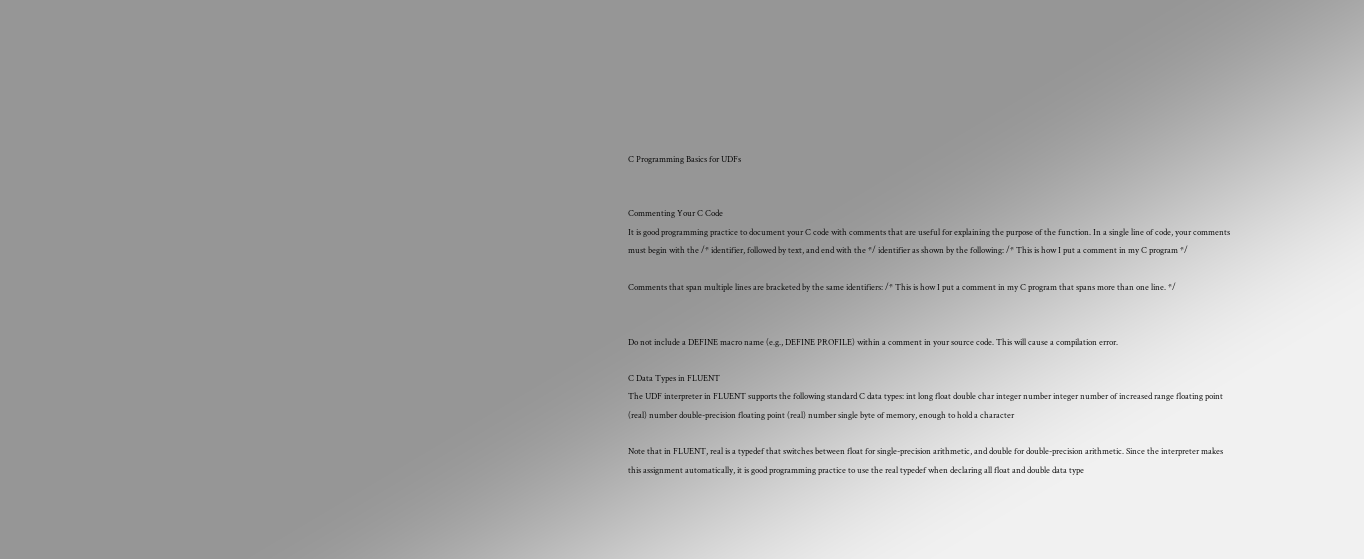C Programming Basics for UDFs


Commenting Your C Code
It is good programming practice to document your C code with comments that are useful for explaining the purpose of the function. In a single line of code, your comments must begin with the /* identifier, followed by text, and end with the */ identifier as shown by the following: /* This is how I put a comment in my C program */

Comments that span multiple lines are bracketed by the same identifiers: /* This is how I put a comment in my C program that spans more than one line. */


Do not include a DEFINE macro name (e.g., DEFINE PROFILE) within a comment in your source code. This will cause a compilation error.

C Data Types in FLUENT
The UDF interpreter in FLUENT supports the following standard C data types: int long float double char integer number integer number of increased range floating point (real) number double-precision floating point (real) number single byte of memory, enough to hold a character

Note that in FLUENT, real is a typedef that switches between float for single-precision arithmetic, and double for double-precision arithmetic. Since the interpreter makes this assignment automatically, it is good programming practice to use the real typedef when declaring all float and double data type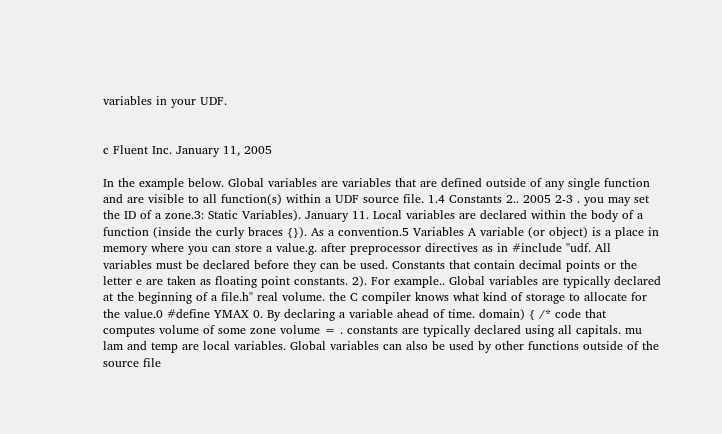variables in your UDF.


c Fluent Inc. January 11, 2005

In the example below. Global variables are variables that are defined outside of any single function and are visible to all function(s) within a UDF source file. 1.4 Constants 2.. 2005 2-3 . you may set the ID of a zone.3: Static Variables). January 11. Local variables are declared within the body of a function (inside the curly braces {}). As a convention.5 Variables A variable (or object) is a place in memory where you can store a value.g. after preprocessor directives as in #include "udf. All variables must be declared before they can be used. Constants that contain decimal points or the letter e are taken as floating point constants. 2). For example.. Global variables are typically declared at the beginning of a file.h" real volume. the C compiler knows what kind of storage to allocate for the value.0 #define YMAX 0. By declaring a variable ahead of time. domain) { /* code that computes volume of some zone volume = . constants are typically declared using all capitals. mu lam and temp are local variables. Global variables can also be used by other functions outside of the source file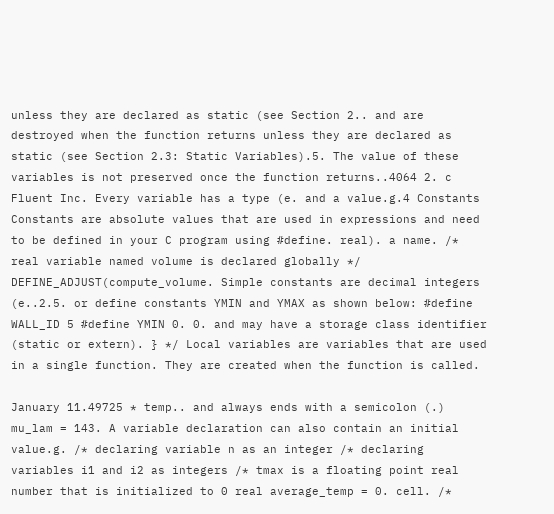unless they are declared as static (see Section 2.. and are destroyed when the function returns unless they are declared as static (see Section 2.3: Static Variables).5. The value of these variables is not preserved once the function returns..4064 2. c Fluent Inc. Every variable has a type (e. and a value.g.4 Constants Constants are absolute values that are used in expressions and need to be defined in your C program using #define. real). a name. /* real variable named volume is declared globally */ DEFINE_ADJUST(compute_volume. Simple constants are decimal integers (e..2.5. or define constants YMIN and YMAX as shown below: #define WALL_ID 5 #define YMIN 0. 0. and may have a storage class identifier (static or extern). } */ Local variables are variables that are used in a single function. They are created when the function is called.

January 11.49725 * temp.. and always ends with a semicolon (.) mu_lam = 143. A variable declaration can also contain an initial value.g. /* declaring variable n as an integer /* declaring variables i1 and i2 as integers /* tmax is a floating point real number that is initialized to 0 real average_temp = 0. cell. /*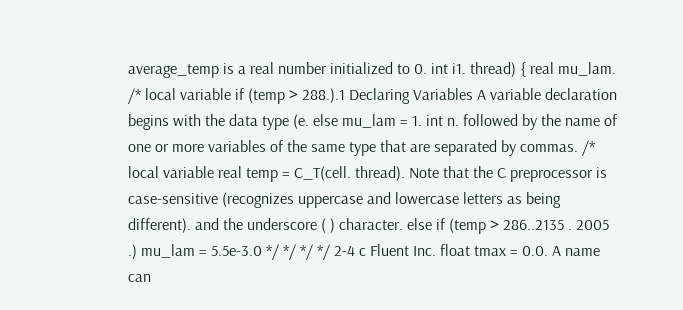average_temp is a real number initialized to 0. int i1. thread) { real mu_lam. /* local variable if (temp > 288.).1 Declaring Variables A variable declaration begins with the data type (e. else mu_lam = 1. int n. followed by the name of one or more variables of the same type that are separated by commas. /* local variable real temp = C_T(cell. thread). Note that the C preprocessor is case-sensitive (recognizes uppercase and lowercase letters as being different). and the underscore ( ) character. else if (temp > 286..2135 . 2005 .) mu_lam = 5.5e-3.0 */ */ */ */ 2-4 c Fluent Inc. float tmax = 0.0. A name can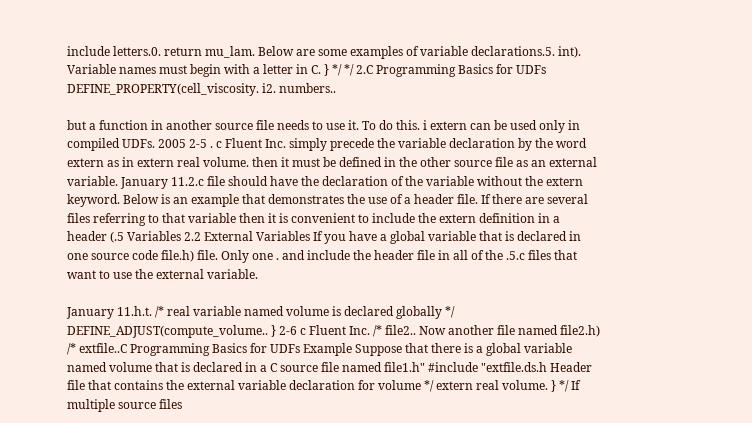include letters.0. return mu_lam. Below are some examples of variable declarations.5. int). Variable names must begin with a letter in C. } */ */ 2.C Programming Basics for UDFs DEFINE_PROPERTY(cell_viscosity. i2. numbers..

but a function in another source file needs to use it. To do this. i extern can be used only in compiled UDFs. 2005 2-5 . c Fluent Inc. simply precede the variable declaration by the word extern as in extern real volume. then it must be defined in the other source file as an external variable. January 11.2.c file should have the declaration of the variable without the extern keyword. Below is an example that demonstrates the use of a header file. If there are several files referring to that variable then it is convenient to include the extern definition in a header (.5 Variables 2.2 External Variables If you have a global variable that is declared in one source code file.h) file. Only one . and include the header file in all of the .5.c files that want to use the external variable.

January 11.h.t. /* real variable named volume is declared globally */ DEFINE_ADJUST(compute_volume.. } 2-6 c Fluent Inc. /* file2.. Now another file named file2.h) /* extfile..C Programming Basics for UDFs Example Suppose that there is a global variable named volume that is declared in a C source file named file1.h" #include "extfile.ds.h Header file that contains the external variable declaration for volume */ extern real volume. } */ If multiple source files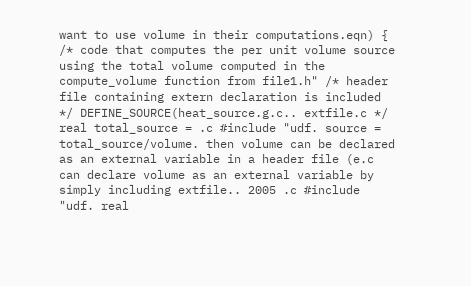want to use volume in their computations.eqn) { /* code that computes the per unit volume source using the total volume computed in the compute_volume function from file1.h" /* header file containing extern declaration is included */ DEFINE_SOURCE(heat_source.g.c.. extfile.c */ real total_source = .c #include "udf. source = total_source/volume. then volume can be declared as an external variable in a header file (e.c can declare volume as an external variable by simply including extfile.. 2005 .c #include "udf. real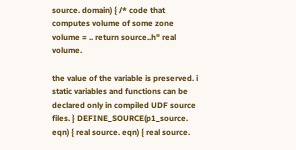source. domain) { /* code that computes volume of some zone volume = .. return source..h" real volume.

the value of the variable is preserved. i static variables and functions can be declared only in compiled UDF source files. } DEFINE_SOURCE(p1_source. eqn) { real source. eqn) { real source.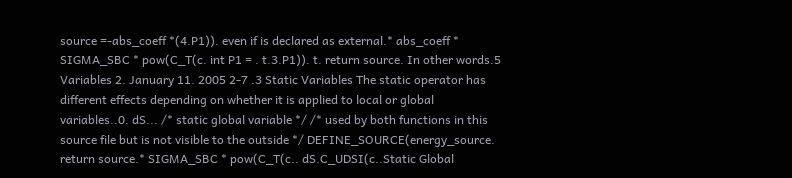source =-abs_coeff *(4.P1)). even if is declared as external.* abs_coeff * SIGMA_SBC * pow(C_T(c. int P1 = . t.3.P1)). t. return source. In other words.5 Variables 2. January 11. 2005 2-7 .3 Static Variables The static operator has different effects depending on whether it is applied to local or global variables..0. dS... /* static global variable */ /* used by both functions in this source file but is not visible to the outside */ DEFINE_SOURCE(energy_source. return source.* SIGMA_SBC * pow(C_T(c.. dS.C_UDSI(c..Static Global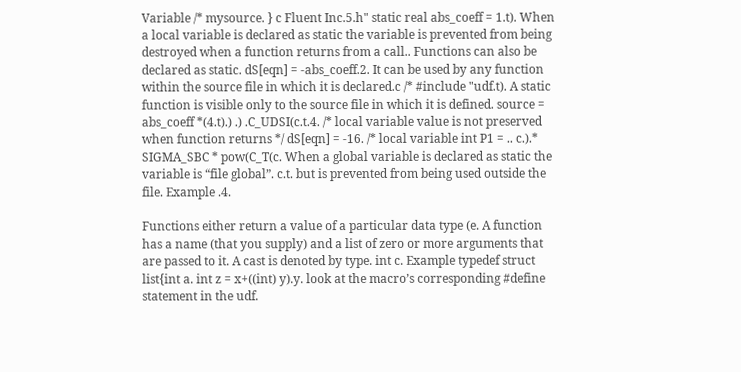Variable /* mysource. } c Fluent Inc.5.h" static real abs_coeff = 1.t). When a local variable is declared as static the variable is prevented from being destroyed when a function returns from a call.. Functions can also be declared as static. dS[eqn] = -abs_coeff.2. It can be used by any function within the source file in which it is declared.c /* #include "udf.t). A static function is visible only to the source file in which it is defined. source = abs_coeff *(4.t).) .) .C_UDSI(c.t.4. /* local variable value is not preserved when function returns */ dS[eqn] = -16. /* local variable int P1 = .. c.).* SIGMA_SBC * pow(C_T(c. When a global variable is declared as static the variable is “file global”. c.t. but is prevented from being used outside the file. Example .4.

Functions either return a value of a particular data type (e. A function has a name (that you supply) and a list of zero or more arguments that are passed to it. A cast is denoted by type. int c. Example typedef struct list{int a. int z = x+((int) y).y. look at the macro’s corresponding #define statement in the udf.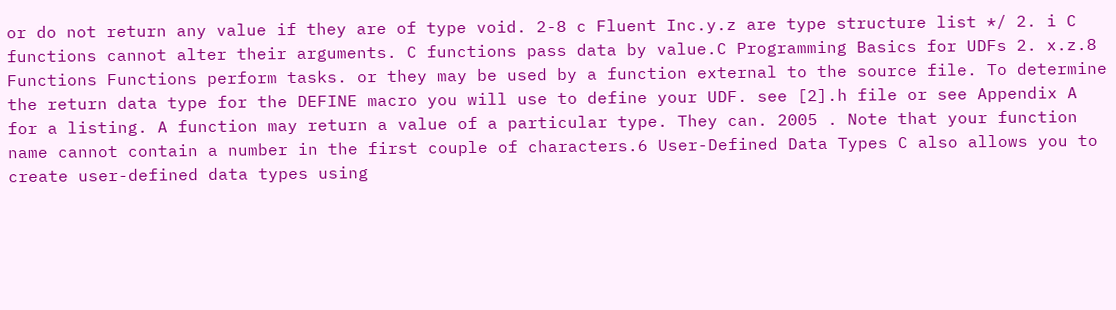or do not return any value if they are of type void. 2-8 c Fluent Inc.y.z are type structure list */ 2. i C functions cannot alter their arguments. C functions pass data by value.C Programming Basics for UDFs 2. x.z.8 Functions Functions perform tasks. or they may be used by a function external to the source file. To determine the return data type for the DEFINE macro you will use to define your UDF. see [2].h file or see Appendix A for a listing. A function may return a value of a particular type. They can. 2005 . Note that your function name cannot contain a number in the first couple of characters.6 User-Defined Data Types C also allows you to create user-defined data types using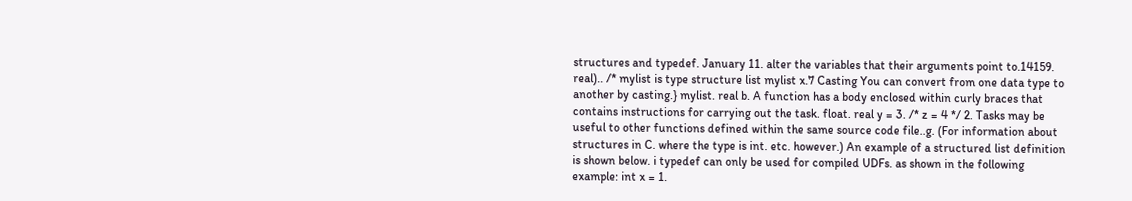structures and typedef. January 11. alter the variables that their arguments point to.14159. real).. /* mylist is type structure list mylist x.7 Casting You can convert from one data type to another by casting.} mylist. real b. A function has a body enclosed within curly braces that contains instructions for carrying out the task. float. real y = 3. /* z = 4 */ 2. Tasks may be useful to other functions defined within the same source code file..g. (For information about structures in C. where the type is int. etc. however.) An example of a structured list definition is shown below. i typedef can only be used for compiled UDFs. as shown in the following example: int x = 1.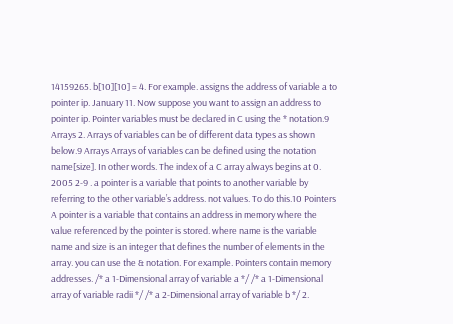14159265. b[10][10] = 4. For example. assigns the address of variable a to pointer ip. January 11. Now suppose you want to assign an address to pointer ip. Pointer variables must be declared in C using the * notation.9 Arrays 2. Arrays of variables can be of different data types as shown below.9 Arrays Arrays of variables can be defined using the notation name[size]. In other words. The index of a C array always begins at 0. 2005 2-9 . a pointer is a variable that points to another variable by referring to the other variable’s address. not values. To do this.10 Pointers A pointer is a variable that contains an address in memory where the value referenced by the pointer is stored. where name is the variable name and size is an integer that defines the number of elements in the array. you can use the & notation. For example. Pointers contain memory addresses. /* a 1-Dimensional array of variable a */ /* a 1-Dimensional array of variable radii */ /* a 2-Dimensional array of variable b */ 2.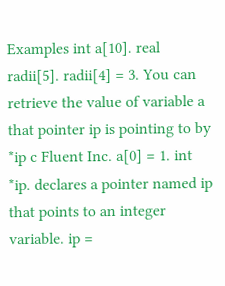Examples int a[10]. real radii[5]. radii[4] = 3. You can retrieve the value of variable a that pointer ip is pointing to by *ip c Fluent Inc. a[0] = 1. int *ip. declares a pointer named ip that points to an integer variable. ip =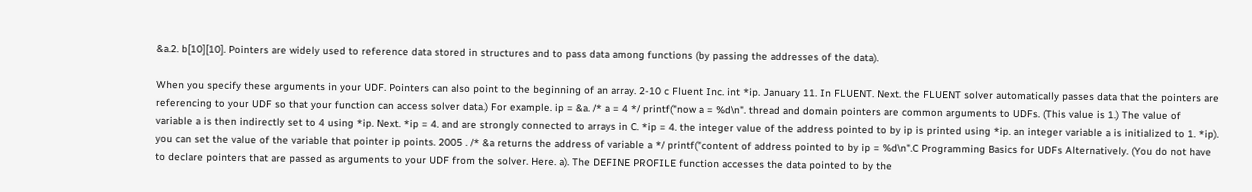&a.2. b[10][10]. Pointers are widely used to reference data stored in structures and to pass data among functions (by passing the addresses of the data).

When you specify these arguments in your UDF. Pointers can also point to the beginning of an array. 2-10 c Fluent Inc. int *ip. January 11. In FLUENT. Next. the FLUENT solver automatically passes data that the pointers are referencing to your UDF so that your function can access solver data.) For example. ip = &a. /* a = 4 */ printf("now a = %d\n". thread and domain pointers are common arguments to UDFs. (This value is 1.) The value of variable a is then indirectly set to 4 using *ip. Next. *ip = 4. and are strongly connected to arrays in C. *ip = 4. the integer value of the address pointed to by ip is printed using *ip. an integer variable a is initialized to 1. *ip). you can set the value of the variable that pointer ip points. 2005 . /* &a returns the address of variable a */ printf("content of address pointed to by ip = %d\n".C Programming Basics for UDFs Alternatively. (You do not have to declare pointers that are passed as arguments to your UDF from the solver. Here. a). The DEFINE PROFILE function accesses the data pointed to by the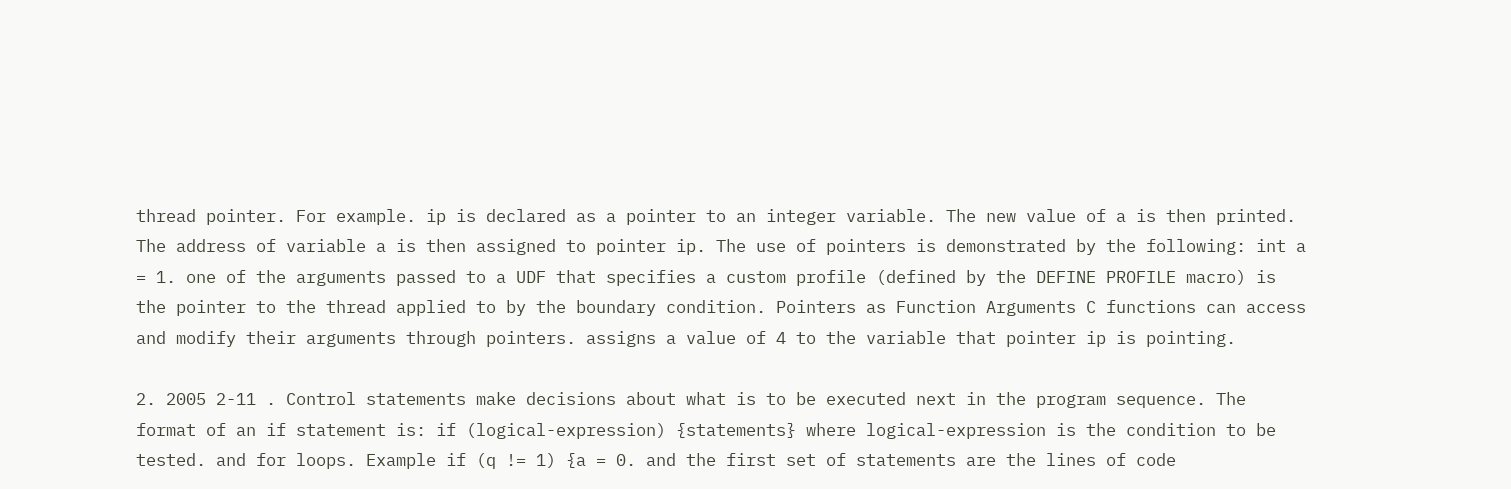thread pointer. For example. ip is declared as a pointer to an integer variable. The new value of a is then printed. The address of variable a is then assigned to pointer ip. The use of pointers is demonstrated by the following: int a = 1. one of the arguments passed to a UDF that specifies a custom profile (defined by the DEFINE PROFILE macro) is the pointer to the thread applied to by the boundary condition. Pointers as Function Arguments C functions can access and modify their arguments through pointers. assigns a value of 4 to the variable that pointer ip is pointing.

2. 2005 2-11 . Control statements make decisions about what is to be executed next in the program sequence. The format of an if statement is: if (logical-expression) {statements} where logical-expression is the condition to be tested. and for loops. Example if (q != 1) {a = 0. and the first set of statements are the lines of code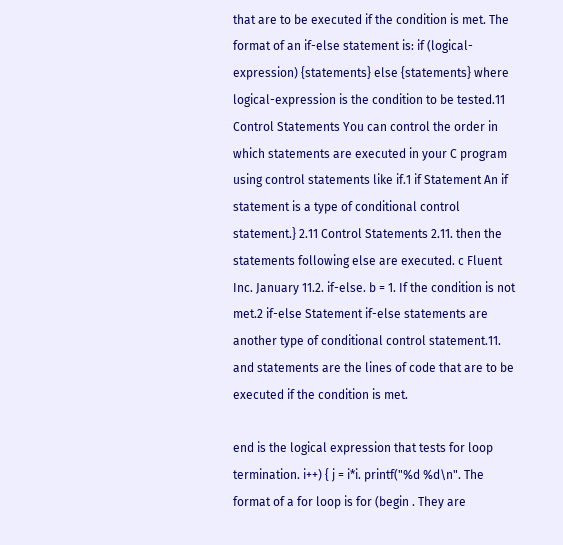that are to be executed if the condition is met. The format of an if-else statement is: if (logical-expression) {statements} else {statements} where logical-expression is the condition to be tested.11 Control Statements You can control the order in which statements are executed in your C program using control statements like if.1 if Statement An if statement is a type of conditional control statement.} 2.11 Control Statements 2.11. then the statements following else are executed. c Fluent Inc. January 11.2. if-else. b = 1. If the condition is not met.2 if-else Statement if-else statements are another type of conditional control statement.11. and statements are the lines of code that are to be executed if the condition is met.

end is the logical expression that tests for loop termination. i++) { j = i*i. printf("%d %d\n". The format of a for loop is for (begin . They are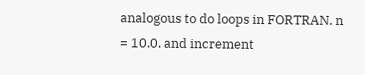analogous to do loops in FORTRAN. n = 10.0. and increment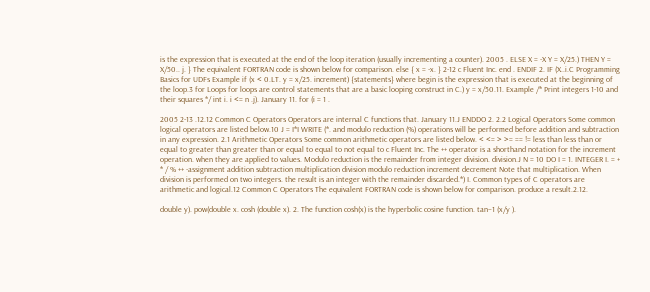is the expression that is executed at the end of the loop iteration (usually incrementing a counter). 2005 . ELSE X = -X Y = X/25.) THEN Y = X/50.. j. } The equivalent FORTRAN code is shown below for comparison. else { x = -x. } 2-12 c Fluent Inc. end . ENDIF 2. IF (X..i.C Programming Basics for UDFs Example if (x < 0.LT. y = x/25. increment) {statements} where begin is the expression that is executed at the beginning of the loop.3 for Loops for loops are control statements that are a basic looping construct in C.) y = x/50.11. Example /* Print integers 1-10 and their squares */ int i. i <= n .j). January 11. for (i = 1 .

2005 2-13 .12.12 Common C Operators Operators are internal C functions that. January 11.J ENDDO 2. 2.2 Logical Operators Some common logical operators are listed below.10 J = I*I WRITE (*. and modulo reduction (%) operations will be performed before addition and subtraction in any expression. 2.1 Arithmetic Operators Some common arithmetic operators are listed below. < <= > >= == != less than less than or equal to greater than greater than or equal to equal to not equal to c Fluent Inc. The ++ operator is a shorthand notation for the increment operation. when they are applied to values. Modulo reduction is the remainder from integer division. division.J N = 10 DO I = 1. INTEGER I. = + * / % ++ -assignment addition subtraction multiplication division modulo reduction increment decrement Note that multiplication. When division is performed on two integers. the result is an integer with the remainder discarded.*) I. Common types of C operators are arithmetic and logical.12 Common C Operators The equivalent FORTRAN code is shown below for comparison. produce a result.2.12.

double y). pow(double x. cosh (double x). 2. The function cosh(x) is the hyperbolic cosine function. tan−1 (x/y ).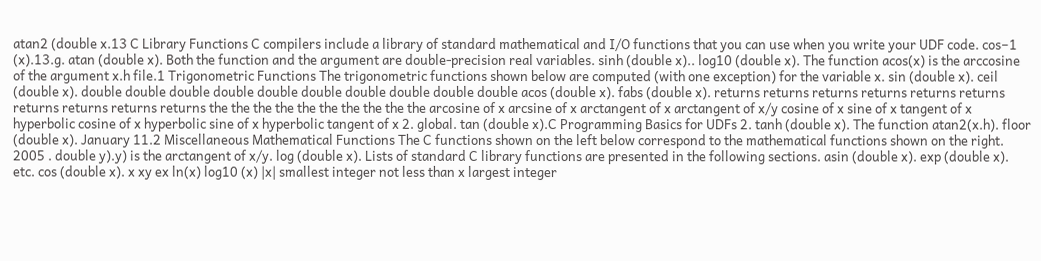atan2 (double x.13 C Library Functions C compilers include a library of standard mathematical and I/O functions that you can use when you write your UDF code. cos−1 (x).13.g. atan (double x). Both the function and the argument are double-precision real variables. sinh (double x).. log10 (double x). The function acos(x) is the arccosine of the argument x.h file.1 Trigonometric Functions The trigonometric functions shown below are computed (with one exception) for the variable x. sin (double x). ceil (double x). double double double double double double double double double double acos (double x). fabs (double x). returns returns returns returns returns returns returns returns returns returns the the the the the the the the the the arcosine of x arcsine of x arctangent of x arctangent of x/y cosine of x sine of x tangent of x hyperbolic cosine of x hyperbolic sine of x hyperbolic tangent of x 2. global. tan (double x).C Programming Basics for UDFs 2. tanh (double x). The function atan2(x.h). floor (double x). January 11.2 Miscellaneous Mathematical Functions The C functions shown on the left below correspond to the mathematical functions shown on the right. 2005 . double y).y) is the arctangent of x/y. log (double x). Lists of standard C library functions are presented in the following sections. asin (double x). exp (double x). etc. cos (double x). x xy ex ln(x) log10 (x) |x| smallest integer not less than x largest integer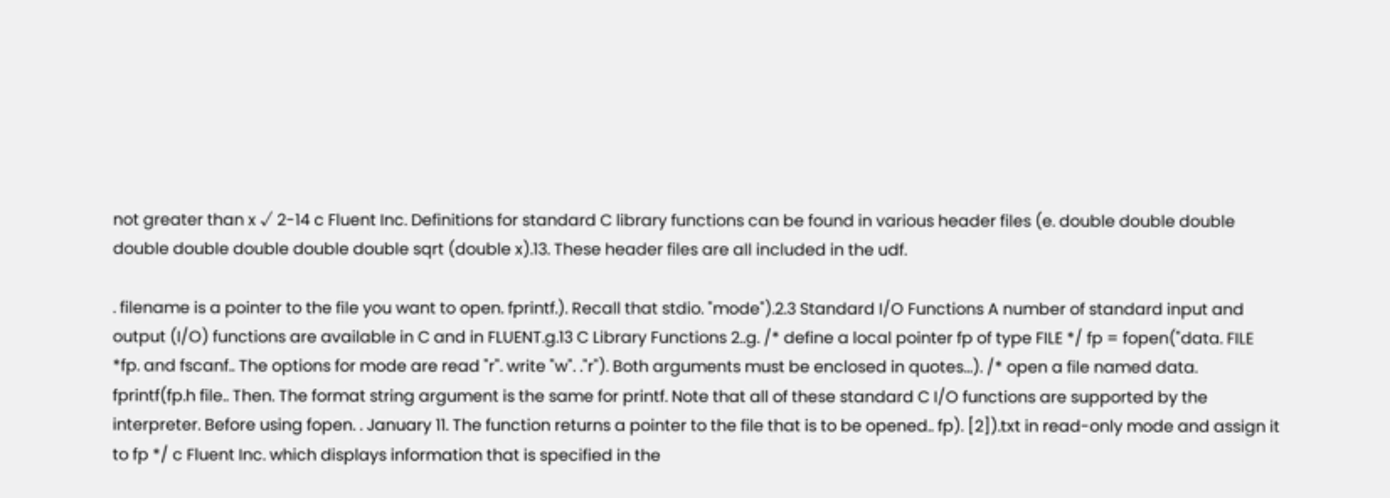not greater than x √ 2-14 c Fluent Inc. Definitions for standard C library functions can be found in various header files (e. double double double double double double double double sqrt (double x).13. These header files are all included in the udf.

. filename is a pointer to the file you want to open. fprintf.). Recall that stdio. "mode").2.3 Standard I/O Functions A number of standard input and output (I/O) functions are available in C and in FLUENT.g.13 C Library Functions 2..g. /* define a local pointer fp of type FILE */ fp = fopen("data. FILE *fp. and fscanf.. The options for mode are read "r". write "w". ."r"). Both arguments must be enclosed in quotes...). /* open a file named data. fprintf(fp.h file.. Then. The format string argument is the same for printf. Note that all of these standard C I/O functions are supported by the interpreter. Before using fopen. . January 11. The function returns a pointer to the file that is to be opened.. fp). [2]).txt in read-only mode and assign it to fp */ c Fluent Inc. which displays information that is specified in the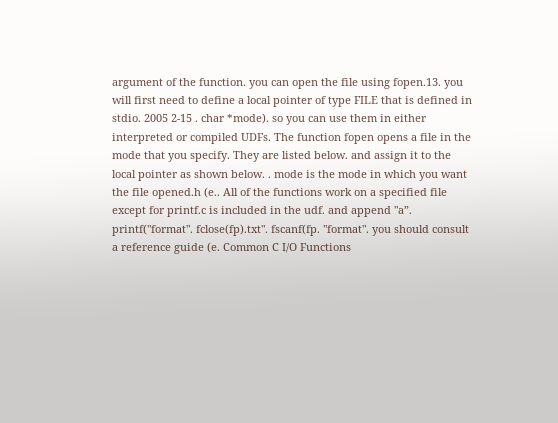argument of the function. you can open the file using fopen.13. you will first need to define a local pointer of type FILE that is defined in stdio. 2005 2-15 . char *mode). so you can use them in either interpreted or compiled UDFs. The function fopen opens a file in the mode that you specify. They are listed below. and assign it to the local pointer as shown below. . mode is the mode in which you want the file opened.h (e.. All of the functions work on a specified file except for printf.c is included in the udf. and append "a”. printf("format". fclose(fp).txt". fscanf(fp. "format". you should consult a reference guide (e. Common C I/O Functions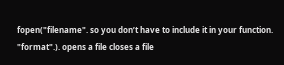fopen("filename". so you don’t have to include it in your function. "format".). opens a file closes a file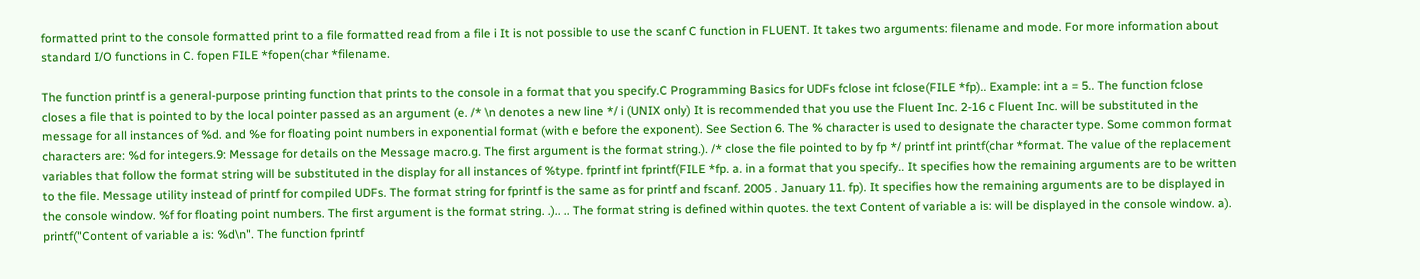formatted print to the console formatted print to a file formatted read from a file i It is not possible to use the scanf C function in FLUENT. It takes two arguments: filename and mode. For more information about standard I/O functions in C. fopen FILE *fopen(char *filename.

The function printf is a general-purpose printing function that prints to the console in a format that you specify.C Programming Basics for UDFs fclose int fclose(FILE *fp).. Example: int a = 5.. The function fclose closes a file that is pointed to by the local pointer passed as an argument (e. /* \n denotes a new line */ i (UNIX only) It is recommended that you use the Fluent Inc. 2-16 c Fluent Inc. will be substituted in the message for all instances of %d. and %e for floating point numbers in exponential format (with e before the exponent). See Section 6. The % character is used to designate the character type. Some common format characters are: %d for integers.9: Message for details on the Message macro.g. The first argument is the format string.). /* close the file pointed to by fp */ printf int printf(char *format. The value of the replacement variables that follow the format string will be substituted in the display for all instances of %type. fprintf int fprintf(FILE *fp. a. in a format that you specify.. It specifies how the remaining arguments are to be written to the file. Message utility instead of printf for compiled UDFs. The format string for fprintf is the same as for printf and fscanf. 2005 . January 11. fp). It specifies how the remaining arguments are to be displayed in the console window. %f for floating point numbers. The first argument is the format string. .).. .. The format string is defined within quotes. the text Content of variable a is: will be displayed in the console window. a). printf("Content of variable a is: %d\n". The function fprintf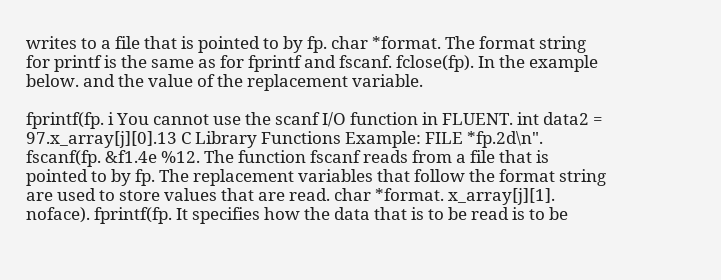writes to a file that is pointed to by fp. char *format. The format string for printf is the same as for fprintf and fscanf. fclose(fp). In the example below. and the value of the replacement variable.

fprintf(fp. i You cannot use the scanf I/O function in FLUENT. int data2 = 97.x_array[j][0].13 C Library Functions Example: FILE *fp.2d\n". fscanf(fp. &f1.4e %12. The function fscanf reads from a file that is pointed to by fp. The replacement variables that follow the format string are used to store values that are read. char *format. x_array[j][1]. noface). fprintf(fp. It specifies how the data that is to be read is to be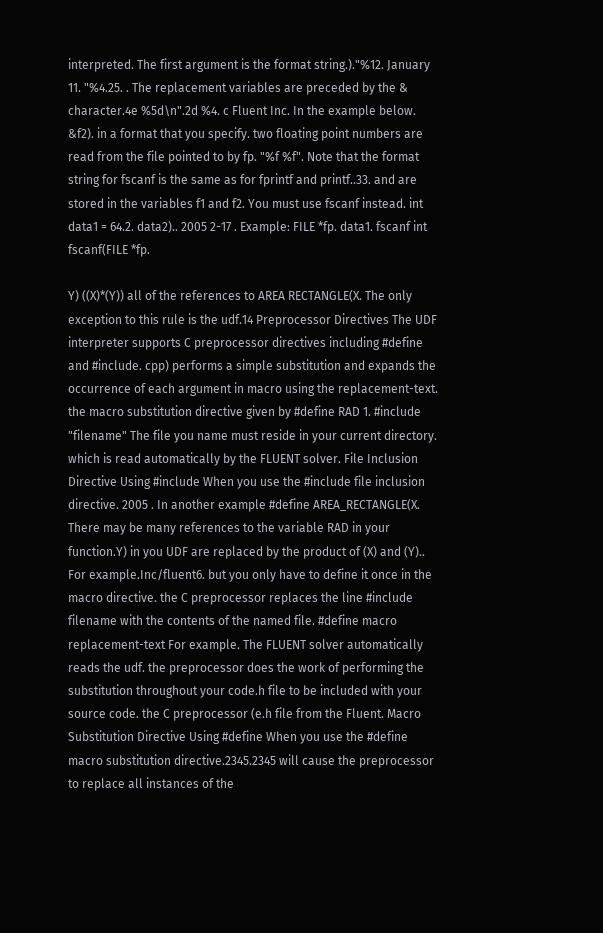interpreted. The first argument is the format string.)."%12. January 11. "%4.25. . The replacement variables are preceded by the & character.4e %5d\n".2d %4. c Fluent Inc. In the example below. &f2). in a format that you specify. two floating point numbers are read from the file pointed to by fp. "%f %f". Note that the format string for fscanf is the same as for fprintf and printf..33. and are stored in the variables f1 and f2. You must use fscanf instead. int data1 = 64.2. data2).. 2005 2-17 . Example: FILE *fp. data1. fscanf int fscanf(FILE *fp.

Y) ((X)*(Y)) all of the references to AREA RECTANGLE(X. The only exception to this rule is the udf.14 Preprocessor Directives The UDF interpreter supports C preprocessor directives including #define and #include. cpp) performs a simple substitution and expands the occurrence of each argument in macro using the replacement-text. the macro substitution directive given by #define RAD 1. #include "filename" The file you name must reside in your current directory. which is read automatically by the FLUENT solver. File Inclusion Directive Using #include When you use the #include file inclusion directive. 2005 . In another example #define AREA_RECTANGLE(X. There may be many references to the variable RAD in your function.Y) in you UDF are replaced by the product of (X) and (Y).. For example.Inc/fluent6. but you only have to define it once in the macro directive. the C preprocessor replaces the line #include filename with the contents of the named file. #define macro replacement-text For example. The FLUENT solver automatically reads the udf. the preprocessor does the work of performing the substitution throughout your code.h file to be included with your source code. the C preprocessor (e.h file from the Fluent. Macro Substitution Directive Using #define When you use the #define macro substitution directive.2345.2345 will cause the preprocessor to replace all instances of the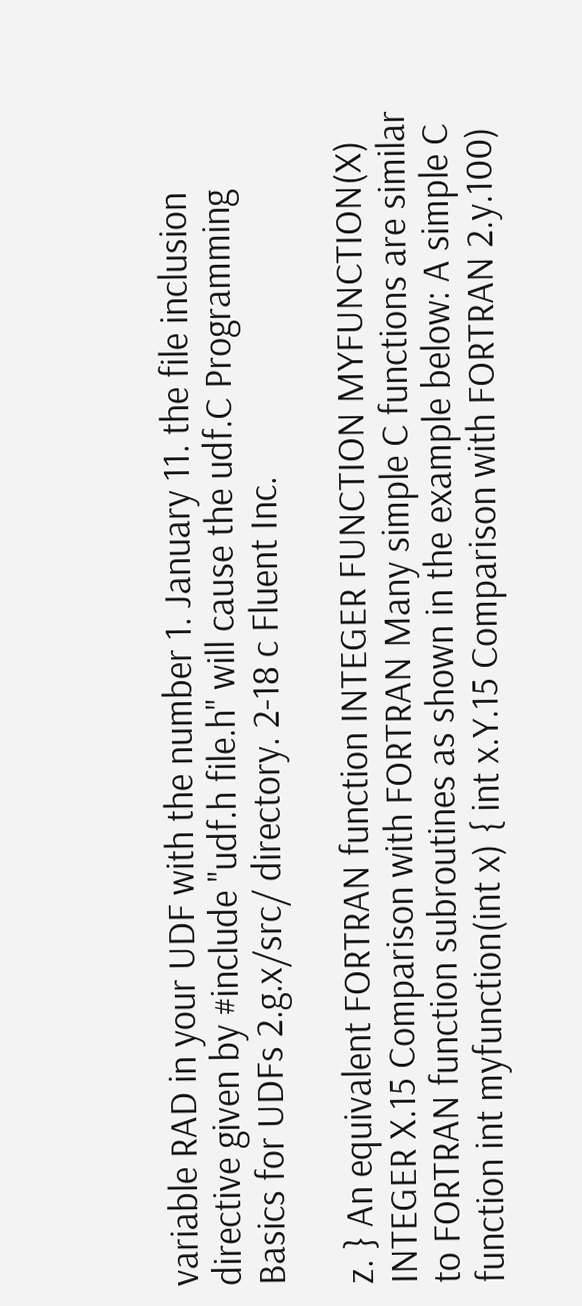variable RAD in your UDF with the number 1. January 11. the file inclusion directive given by #include "udf.h file.h" will cause the udf.C Programming Basics for UDFs 2.g.x/src/ directory. 2-18 c Fluent Inc.

z. } An equivalent FORTRAN function INTEGER FUNCTION MYFUNCTION(X) INTEGER X.15 Comparison with FORTRAN Many simple C functions are similar to FORTRAN function subroutines as shown in the example below: A simple C function int myfunction(int x) { int x.Y.15 Comparison with FORTRAN 2.y.100)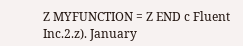Z MYFUNCTION = Z END c Fluent Inc.2.z). January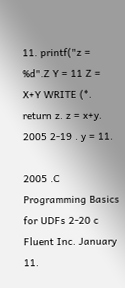11. printf("z = %d".Z Y = 11 Z = X+Y WRITE (*. return z. z = x+y. 2005 2-19 . y = 11.

2005 .C Programming Basics for UDFs 2-20 c Fluent Inc. January 11.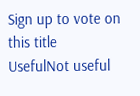Sign up to vote on this title
UsefulNot useful